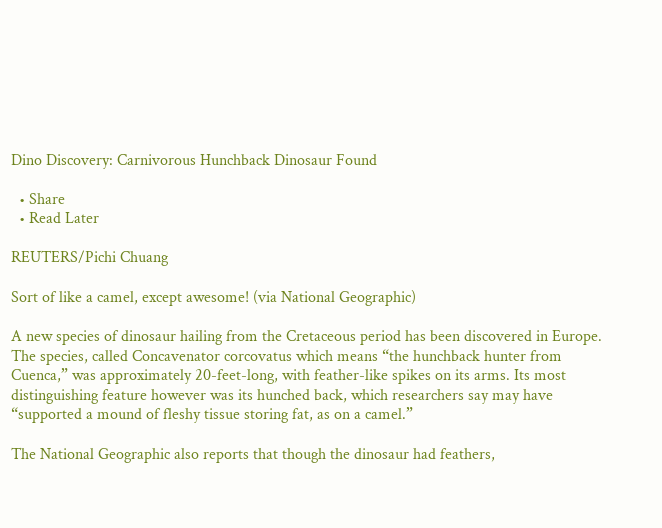Dino Discovery: Carnivorous Hunchback Dinosaur Found

  • Share
  • Read Later

REUTERS/Pichi Chuang

Sort of like a camel, except awesome! (via National Geographic)

A new species of dinosaur hailing from the Cretaceous period has been discovered in Europe. The species, called Concavenator corcovatus which means “the hunchback hunter from Cuenca,” was approximately 20-feet-long, with feather-like spikes on its arms. Its most distinguishing feature however was its hunched back, which researchers say may have “supported a mound of fleshy tissue storing fat, as on a camel.”

The National Geographic also reports that though the dinosaur had feathers,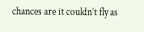chances are it couldn’t fly as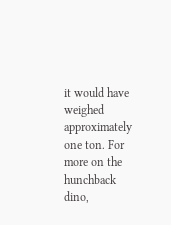it would have weighed approximately one ton. For more on the hunchback dino,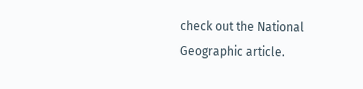check out the National Geographic article.